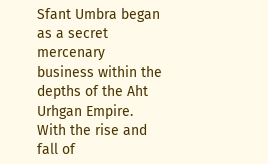Sfant Umbra began as a secret mercenary business within the depths of the Aht Urhgan Empire. With the rise and fall of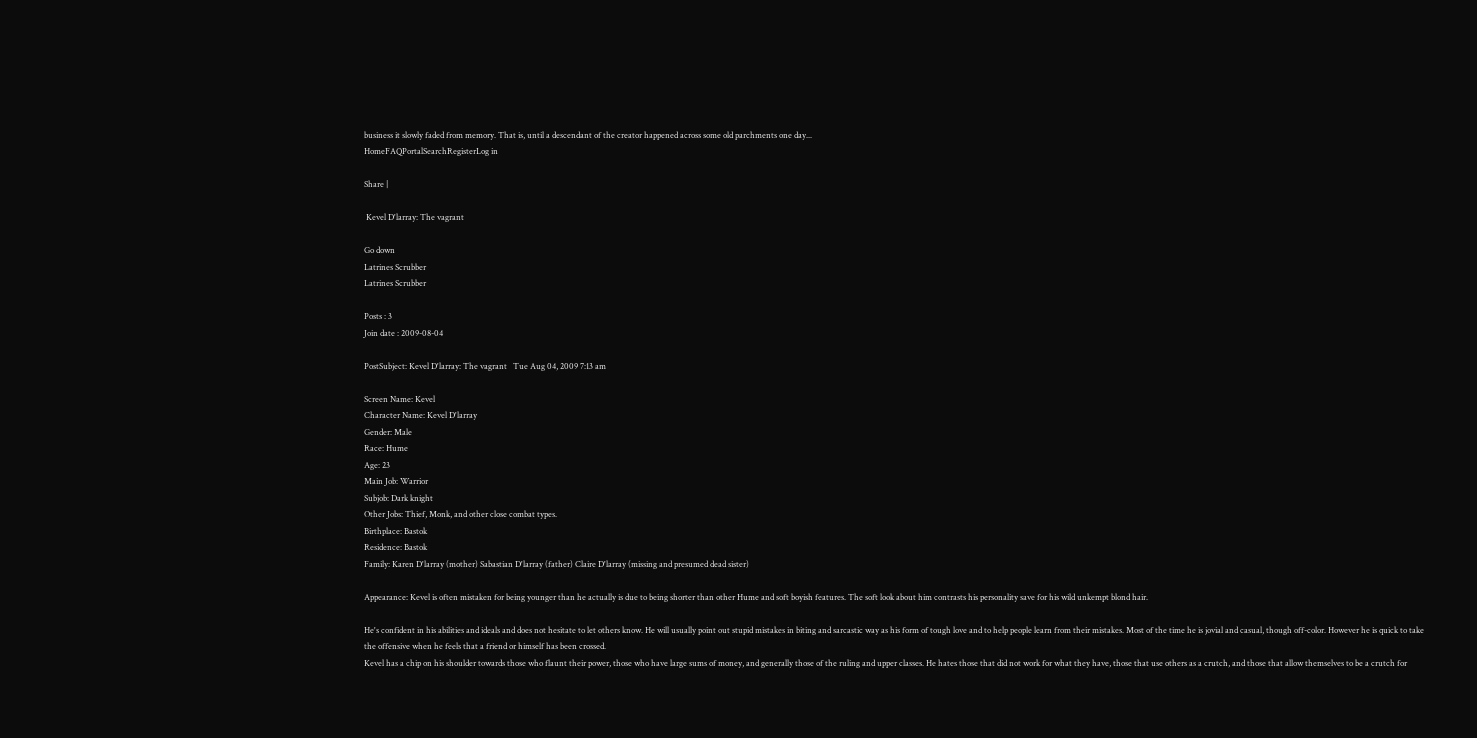business it slowly faded from memory. That is, until a descendant of the creator happened across some old parchments one day...
HomeFAQPortalSearchRegisterLog in

Share |

 Kevel D'larray: The vagrant

Go down
Latrines Scrubber
Latrines Scrubber

Posts : 3
Join date : 2009-08-04

PostSubject: Kevel D'larray: The vagrant   Tue Aug 04, 2009 7:13 am

Screen Name: Kevel
Character Name: Kevel D'larray
Gender: Male
Race: Hume
Age: 23
Main Job: Warrior
Subjob: Dark knight
Other Jobs: Thief, Monk, and other close combat types.
Birthplace: Bastok
Residence: Bastok
Family: Karen D'larray (mother) Sabastian D'larray (father) Claire D'larray (missing and presumed dead sister)

Appearance: Kevel is often mistaken for being younger than he actually is due to being shorter than other Hume and soft boyish features. The soft look about him contrasts his personality save for his wild unkempt blond hair.

He's confident in his abilities and ideals and does not hesitate to let others know. He will usually point out stupid mistakes in biting and sarcastic way as his form of tough love and to help people learn from their mistakes. Most of the time he is jovial and casual, though off-color. However he is quick to take the offensive when he feels that a friend or himself has been crossed.
Kevel has a chip on his shoulder towards those who flaunt their power, those who have large sums of money, and generally those of the ruling and upper classes. He hates those that did not work for what they have, those that use others as a crutch, and those that allow themselves to be a crutch for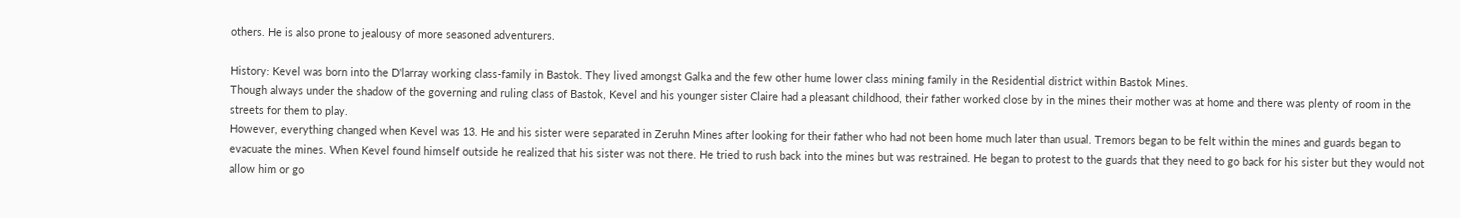others. He is also prone to jealousy of more seasoned adventurers.

History: Kevel was born into the D'larray working class-family in Bastok. They lived amongst Galka and the few other hume lower class mining family in the Residential district within Bastok Mines.
Though always under the shadow of the governing and ruling class of Bastok, Kevel and his younger sister Claire had a pleasant childhood, their father worked close by in the mines their mother was at home and there was plenty of room in the streets for them to play.
However, everything changed when Kevel was 13. He and his sister were separated in Zeruhn Mines after looking for their father who had not been home much later than usual. Tremors began to be felt within the mines and guards began to evacuate the mines. When Kevel found himself outside he realized that his sister was not there. He tried to rush back into the mines but was restrained. He began to protest to the guards that they need to go back for his sister but they would not allow him or go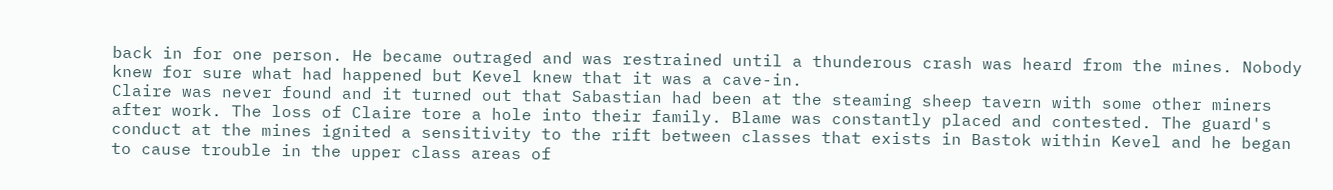back in for one person. He became outraged and was restrained until a thunderous crash was heard from the mines. Nobody knew for sure what had happened but Kevel knew that it was a cave-in.
Claire was never found and it turned out that Sabastian had been at the steaming sheep tavern with some other miners after work. The loss of Claire tore a hole into their family. Blame was constantly placed and contested. The guard's conduct at the mines ignited a sensitivity to the rift between classes that exists in Bastok within Kevel and he began to cause trouble in the upper class areas of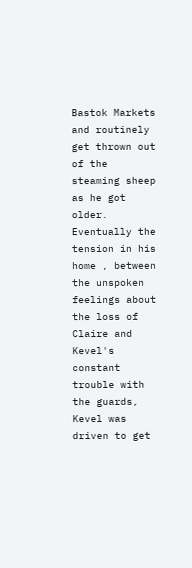Bastok Markets and routinely get thrown out of the steaming sheep as he got older.
Eventually the tension in his home , between the unspoken feelings about the loss of Claire and Kevel's constant trouble with the guards, Kevel was driven to get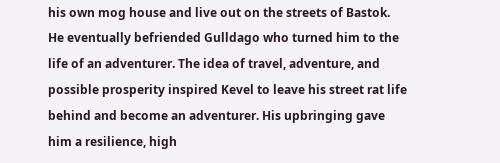his own mog house and live out on the streets of Bastok. He eventually befriended Gulldago who turned him to the life of an adventurer. The idea of travel, adventure, and possible prosperity inspired Kevel to leave his street rat life behind and become an adventurer. His upbringing gave him a resilience, high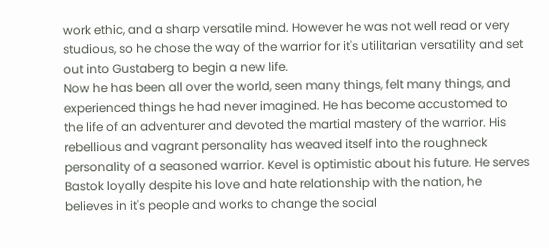work ethic, and a sharp versatile mind. However he was not well read or very studious, so he chose the way of the warrior for it's utilitarian versatility and set out into Gustaberg to begin a new life.
Now he has been all over the world, seen many things, felt many things, and experienced things he had never imagined. He has become accustomed to the life of an adventurer and devoted the martial mastery of the warrior. His rebellious and vagrant personality has weaved itself into the roughneck personality of a seasoned warrior. Kevel is optimistic about his future. He serves Bastok loyally despite his love and hate relationship with the nation, he believes in it's people and works to change the social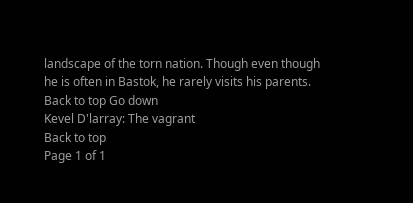landscape of the torn nation. Though even though he is often in Bastok, he rarely visits his parents.
Back to top Go down
Kevel D'larray: The vagrant
Back to top
Page 1 of 1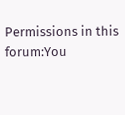Permissions in this forum:You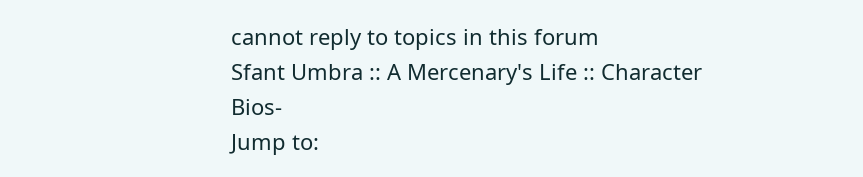cannot reply to topics in this forum
Sfant Umbra :: A Mercenary's Life :: Character Bios-
Jump to: